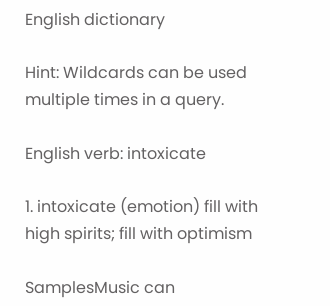English dictionary

Hint: Wildcards can be used multiple times in a query.

English verb: intoxicate

1. intoxicate (emotion) fill with high spirits; fill with optimism

SamplesMusic can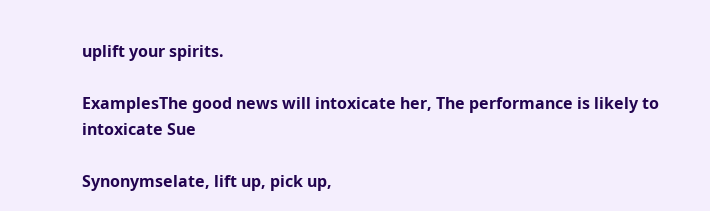uplift your spirits.

ExamplesThe good news will intoxicate her, The performance is likely to intoxicate Sue

Synonymselate, lift up, pick up,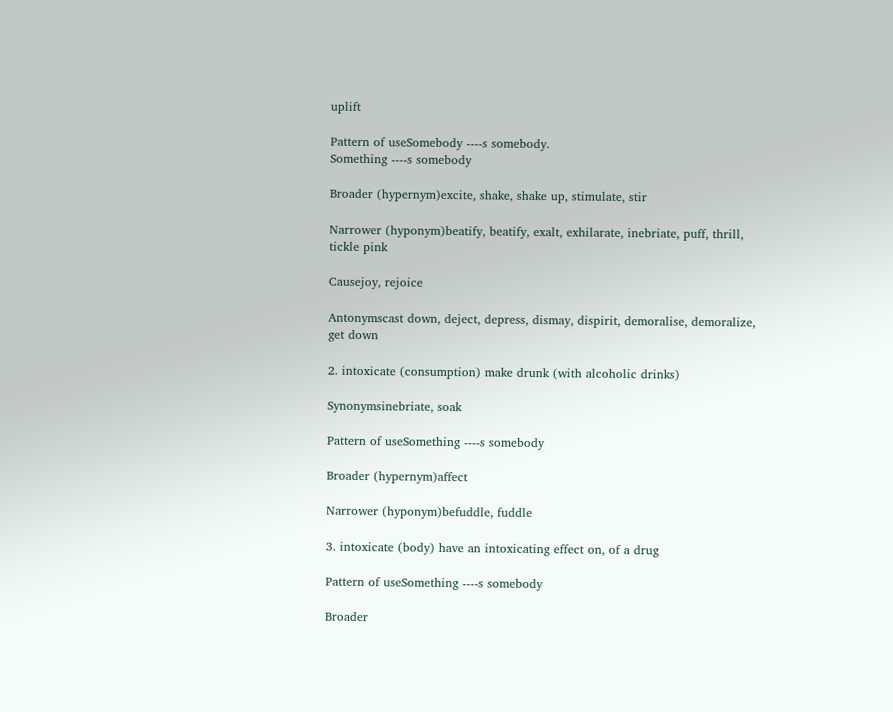uplift

Pattern of useSomebody ----s somebody.
Something ----s somebody

Broader (hypernym)excite, shake, shake up, stimulate, stir

Narrower (hyponym)beatify, beatify, exalt, exhilarate, inebriate, puff, thrill, tickle pink

Causejoy, rejoice

Antonymscast down, deject, depress, dismay, dispirit, demoralise, demoralize, get down

2. intoxicate (consumption) make drunk (with alcoholic drinks)

Synonymsinebriate, soak

Pattern of useSomething ----s somebody

Broader (hypernym)affect

Narrower (hyponym)befuddle, fuddle

3. intoxicate (body) have an intoxicating effect on, of a drug

Pattern of useSomething ----s somebody

Broader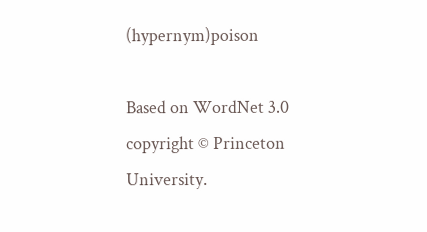(hypernym)poison

Based on WordNet 3.0 copyright © Princeton University.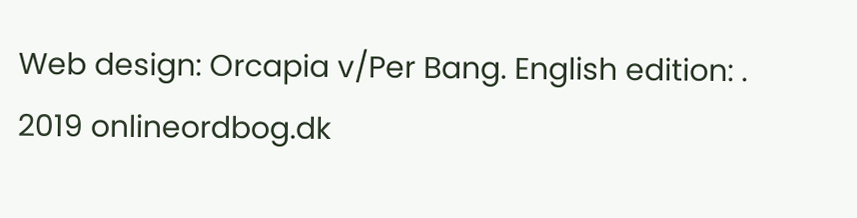Web design: Orcapia v/Per Bang. English edition: .
2019 onlineordbog.dk